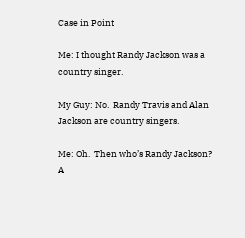Case in Point

Me: I thought Randy Jackson was a country singer.

My Guy: No.  Randy Travis and Alan Jackson are country singers.

Me: Oh.  Then who’s Randy Jackson?  A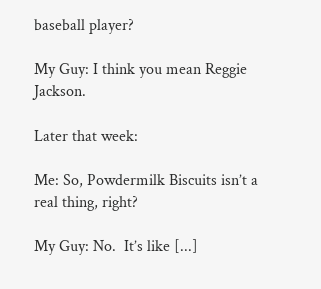baseball player?

My Guy: I think you mean Reggie Jackson.

Later that week:

Me: So, Powdermilk Biscuits isn’t a real thing, right?

My Guy: No.  It’s like [...]